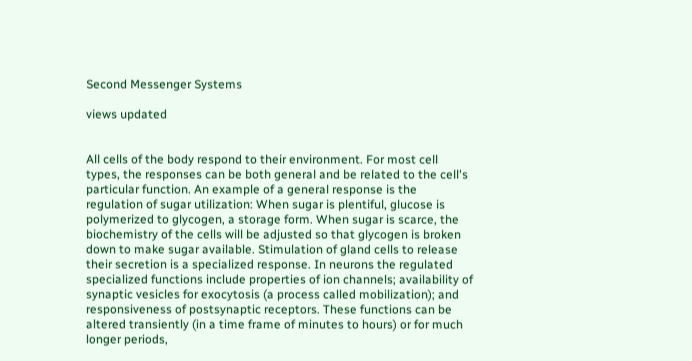Second Messenger Systems

views updated


All cells of the body respond to their environment. For most cell types, the responses can be both general and be related to the cell's particular function. An example of a general response is the regulation of sugar utilization: When sugar is plentiful, glucose is polymerized to glycogen, a storage form. When sugar is scarce, the biochemistry of the cells will be adjusted so that glycogen is broken down to make sugar available. Stimulation of gland cells to release their secretion is a specialized response. In neurons the regulated specialized functions include properties of ion channels; availability of synaptic vesicles for exocytosis (a process called mobilization); and responsiveness of postsynaptic receptors. These functions can be altered transiently (in a time frame of minutes to hours) or for much longer periods,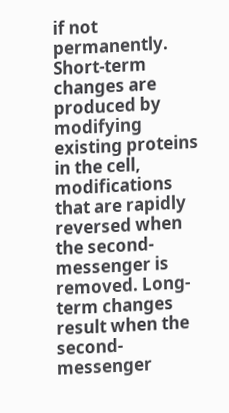if not permanently. Short-term changes are produced by modifying existing proteins in the cell, modifications that are rapidly reversed when the second-messenger is removed. Long-term changes result when the second-messenger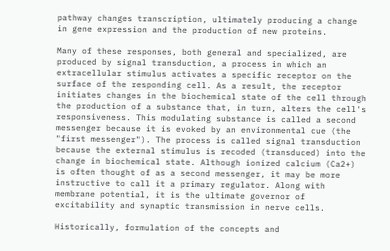pathway changes transcription, ultimately producing a change in gene expression and the production of new proteins.

Many of these responses, both general and specialized, are produced by signal transduction, a process in which an extracellular stimulus activates a specific receptor on the surface of the responding cell. As a result, the receptor initiates changes in the biochemical state of the cell through the production of a substance that, in turn, alters the cell's responsiveness. This modulating substance is called a second messenger because it is evoked by an environmental cue (the "first messenger"). The process is called signal transduction because the external stimulus is recoded (transduced) into the change in biochemical state. Although ionized calcium (Ca2+) is often thought of as a second messenger, it may be more instructive to call it a primary regulator. Along with membrane potential, it is the ultimate governor of excitability and synaptic transmission in nerve cells.

Historically, formulation of the concepts and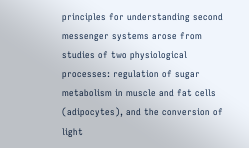principles for understanding second messenger systems arose from studies of two physiological processes: regulation of sugar metabolism in muscle and fat cells (adipocytes), and the conversion of light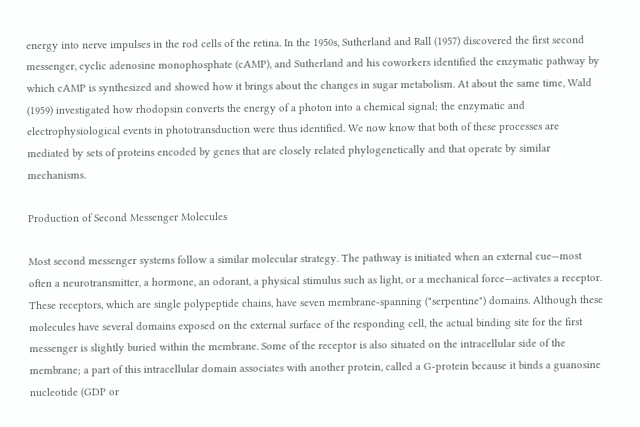energy into nerve impulses in the rod cells of the retina. In the 1950s, Sutherland and Rall (1957) discovered the first second messenger, cyclic adenosine monophosphate (cAMP), and Sutherland and his coworkers identified the enzymatic pathway by which cAMP is synthesized and showed how it brings about the changes in sugar metabolism. At about the same time, Wald (1959) investigated how rhodopsin converts the energy of a photon into a chemical signal; the enzymatic and electrophysiological events in phototransduction were thus identified. We now know that both of these processes are mediated by sets of proteins encoded by genes that are closely related phylogenetically and that operate by similar mechanisms.

Production of Second Messenger Molecules

Most second messenger systems follow a similar molecular strategy. The pathway is initiated when an external cue—most often a neurotransmitter, a hormone, an odorant, a physical stimulus such as light, or a mechanical force—activates a receptor. These receptors, which are single polypeptide chains, have seven membrane-spanning ("serpentine") domains. Although these molecules have several domains exposed on the external surface of the responding cell, the actual binding site for the first messenger is slightly buried within the membrane. Some of the receptor is also situated on the intracellular side of the membrane; a part of this intracellular domain associates with another protein, called a G-protein because it binds a guanosine nucleotide (GDP or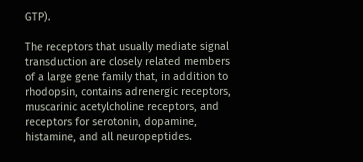GTP).

The receptors that usually mediate signal transduction are closely related members of a large gene family that, in addition to rhodopsin, contains adrenergic receptors, muscarinic acetylcholine receptors, and receptors for serotonin, dopamine, histamine, and all neuropeptides.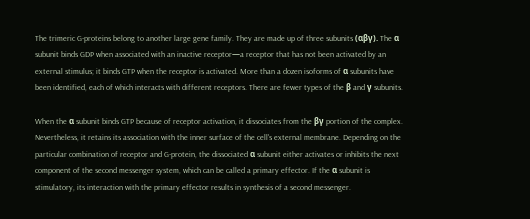The trimeric G-proteins belong to another large gene family. They are made up of three subunits (αβγ). The α subunit binds GDP when associated with an inactive receptor—a receptor that has not been activated by an external stimulus; it binds GTP when the receptor is activated. More than a dozen isoforms of α subunits have been identified, each of which interacts with different receptors. There are fewer types of the β and γ subunits.

When the α subunit binds GTP because of receptor activation, it dissociates from the βγ portion of the complex. Nevertheless, it retains its association with the inner surface of the cell's external membrane. Depending on the particular combination of receptor and G-protein, the dissociated α subunit either activates or inhibits the next component of the second messenger system, which can be called a primary effector. If the α subunit is stimulatory, its interaction with the primary effector results in synthesis of a second messenger.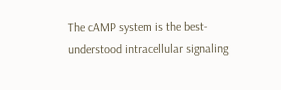The cAMP system is the best-understood intracellular signaling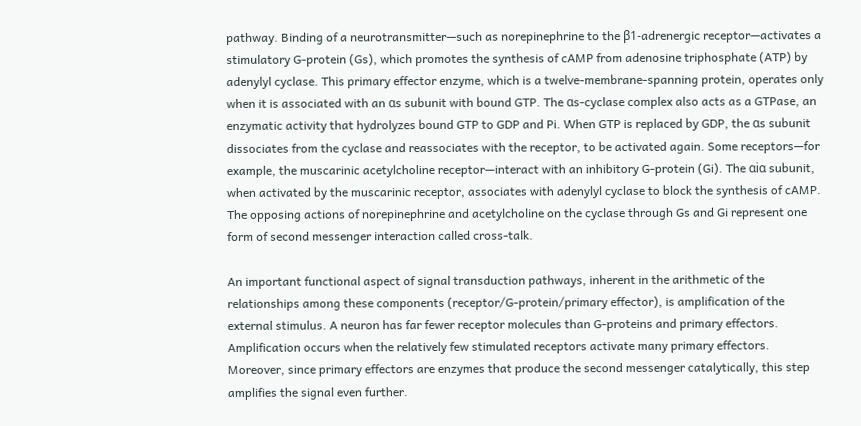pathway. Binding of a neurotransmitter—such as norepinephrine to the β1-adrenergic receptor—activates a stimulatory G-protein (Gs), which promotes the synthesis of cAMP from adenosine triphosphate (ATP) by adenylyl cyclase. This primary effector enzyme, which is a twelve-membrane-spanning protein, operates only when it is associated with an αs subunit with bound GTP. The αs-cyclase complex also acts as a GTPase, an enzymatic activity that hydrolyzes bound GTP to GDP and Pi. When GTP is replaced by GDP, the αs subunit dissociates from the cyclase and reassociates with the receptor, to be activated again. Some receptors—for example, the muscarinic acetylcholine receptor—interact with an inhibitory G-protein (Gi). The αiα subunit, when activated by the muscarinic receptor, associates with adenylyl cyclase to block the synthesis of cAMP. The opposing actions of norepinephrine and acetylcholine on the cyclase through Gs and Gi represent one form of second messenger interaction called cross-talk.

An important functional aspect of signal transduction pathways, inherent in the arithmetic of the relationships among these components (receptor/G-protein/primary effector), is amplification of the external stimulus. A neuron has far fewer receptor molecules than G-proteins and primary effectors. Amplification occurs when the relatively few stimulated receptors activate many primary effectors. Moreover, since primary effectors are enzymes that produce the second messenger catalytically, this step amplifies the signal even further.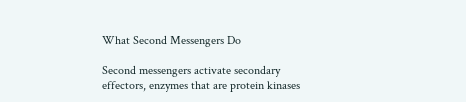What Second Messengers Do

Second messengers activate secondary effectors, enzymes that are protein kinases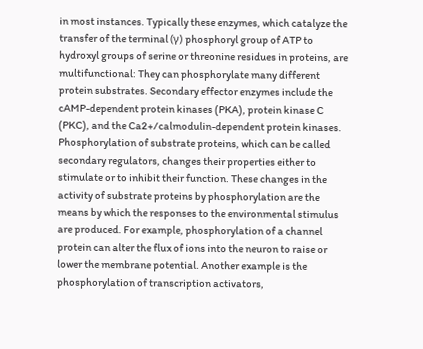in most instances. Typically these enzymes, which catalyze the transfer of the terminal (γ) phosphoryl group of ATP to hydroxyl groups of serine or threonine residues in proteins, are multifunctional: They can phosphorylate many different protein substrates. Secondary effector enzymes include the cAMP-dependent protein kinases (PKA), protein kinase C (PKC), and the Ca2+/calmodulin-dependent protein kinases. Phosphorylation of substrate proteins, which can be called secondary regulators, changes their properties either to stimulate or to inhibit their function. These changes in the activity of substrate proteins by phosphorylation are the means by which the responses to the environmental stimulus are produced. For example, phosphorylation of a channel protein can alter the flux of ions into the neuron to raise or lower the membrane potential. Another example is the phosphorylation of transcription activators,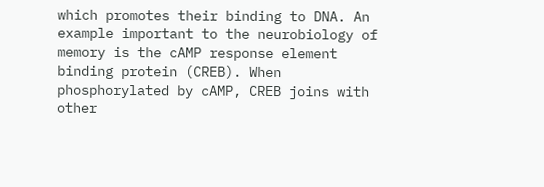which promotes their binding to DNA. An example important to the neurobiology of memory is the cAMP response element binding protein (CREB). When phosphorylated by cAMP, CREB joins with other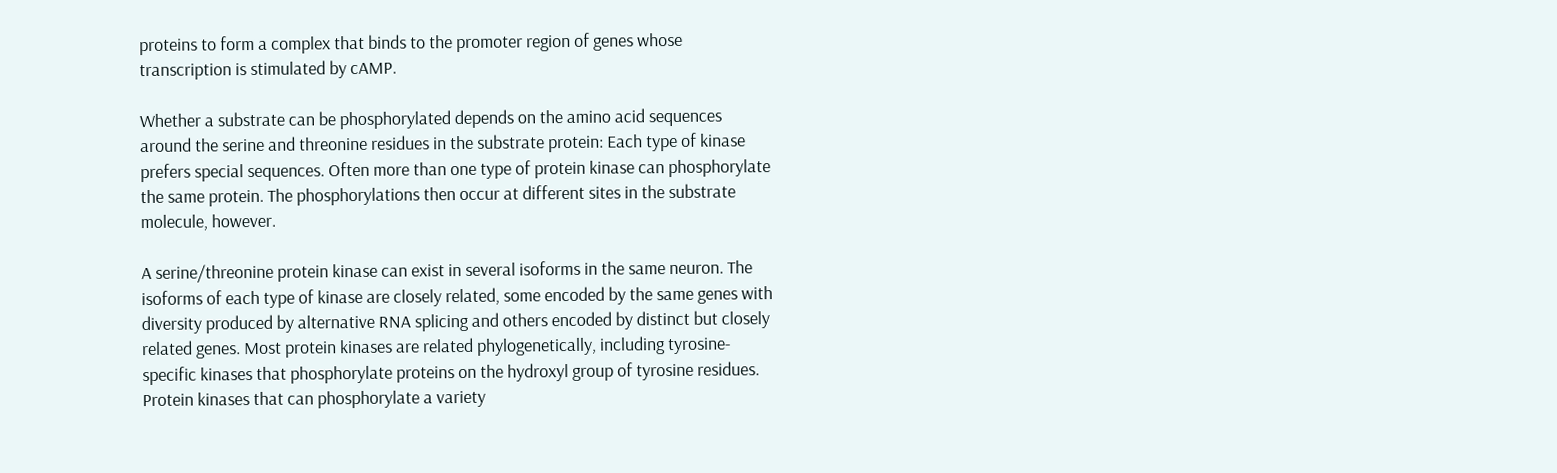proteins to form a complex that binds to the promoter region of genes whose transcription is stimulated by cAMP.

Whether a substrate can be phosphorylated depends on the amino acid sequences around the serine and threonine residues in the substrate protein: Each type of kinase prefers special sequences. Often more than one type of protein kinase can phosphorylate the same protein. The phosphorylations then occur at different sites in the substrate molecule, however.

A serine/threonine protein kinase can exist in several isoforms in the same neuron. The isoforms of each type of kinase are closely related, some encoded by the same genes with diversity produced by alternative RNA splicing and others encoded by distinct but closely related genes. Most protein kinases are related phylogenetically, including tyrosine-specific kinases that phosphorylate proteins on the hydroxyl group of tyrosine residues. Protein kinases that can phosphorylate a variety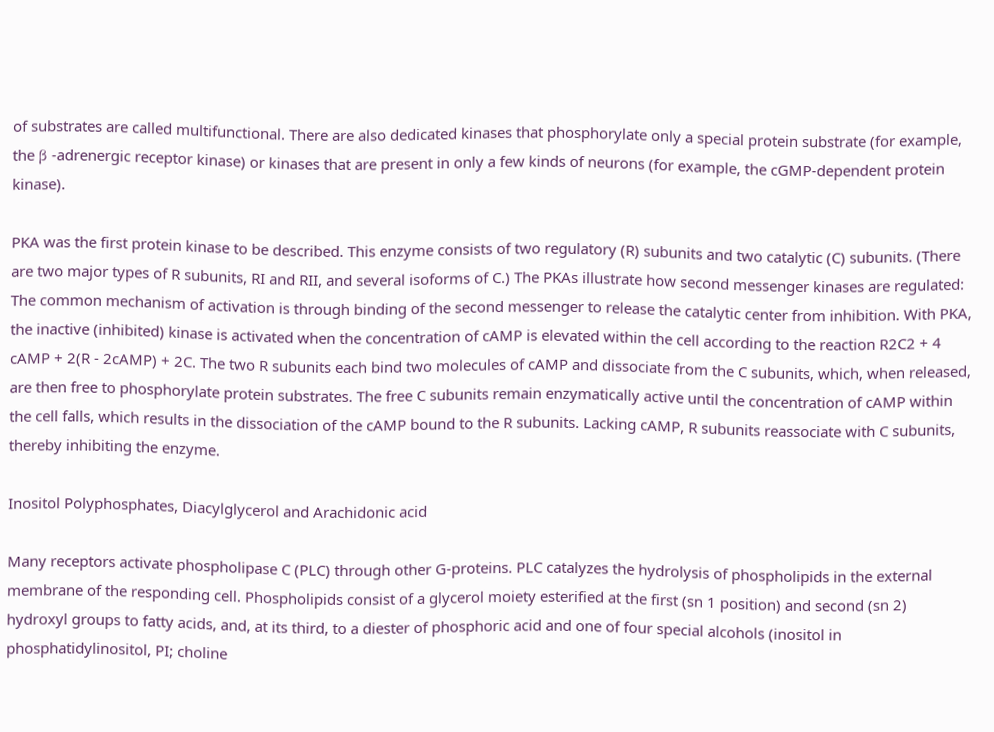of substrates are called multifunctional. There are also dedicated kinases that phosphorylate only a special protein substrate (for example, the β -adrenergic receptor kinase) or kinases that are present in only a few kinds of neurons (for example, the cGMP-dependent protein kinase).

PKA was the first protein kinase to be described. This enzyme consists of two regulatory (R) subunits and two catalytic (C) subunits. (There are two major types of R subunits, RI and RII, and several isoforms of C.) The PKAs illustrate how second messenger kinases are regulated: The common mechanism of activation is through binding of the second messenger to release the catalytic center from inhibition. With PKA, the inactive (inhibited) kinase is activated when the concentration of cAMP is elevated within the cell according to the reaction R2C2 + 4 cAMP + 2(R - 2cAMP) + 2C. The two R subunits each bind two molecules of cAMP and dissociate from the C subunits, which, when released, are then free to phosphorylate protein substrates. The free C subunits remain enzymatically active until the concentration of cAMP within the cell falls, which results in the dissociation of the cAMP bound to the R subunits. Lacking cAMP, R subunits reassociate with C subunits, thereby inhibiting the enzyme.

Inositol Polyphosphates, Diacylglycerol and Arachidonic acid

Many receptors activate phospholipase C (PLC) through other G-proteins. PLC catalyzes the hydrolysis of phospholipids in the external membrane of the responding cell. Phospholipids consist of a glycerol moiety esterified at the first (sn 1 position) and second (sn 2) hydroxyl groups to fatty acids, and, at its third, to a diester of phosphoric acid and one of four special alcohols (inositol in phosphatidylinositol, PI; choline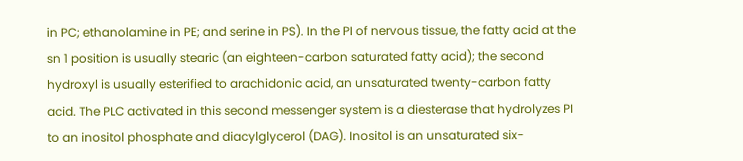in PC; ethanolamine in PE; and serine in PS). In the PI of nervous tissue, the fatty acid at the sn 1 position is usually stearic (an eighteen-carbon saturated fatty acid); the second hydroxyl is usually esterified to arachidonic acid, an unsaturated twenty-carbon fatty acid. The PLC activated in this second messenger system is a diesterase that hydrolyzes PI to an inositol phosphate and diacylglycerol (DAG). Inositol is an unsaturated six-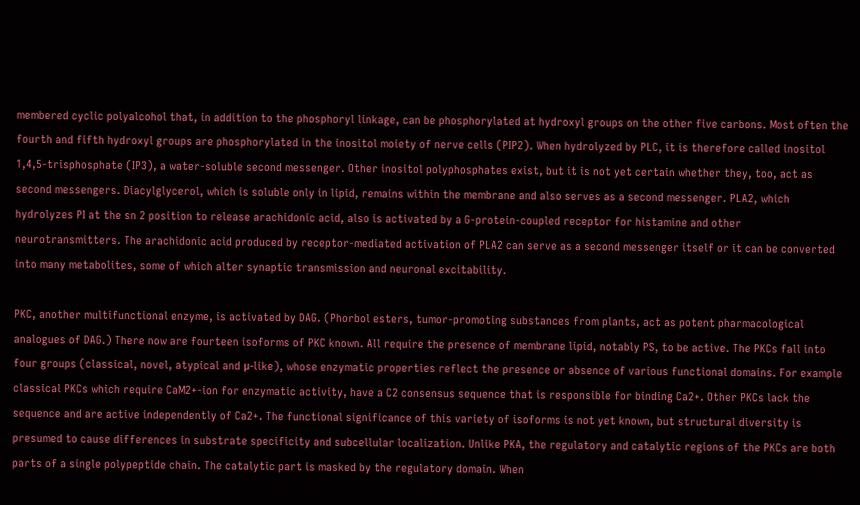membered cyclic polyalcohol that, in addition to the phosphoryl linkage, can be phosphorylated at hydroxyl groups on the other five carbons. Most often the fourth and fifth hydroxyl groups are phosphorylated in the inositol moiety of nerve cells (PIP2). When hydrolyzed by PLC, it is therefore called inositol 1,4,5-trisphosphate (IP3), a water-soluble second messenger. Other inositol polyphosphates exist, but it is not yet certain whether they, too, act as second messengers. Diacylglycerol, which is soluble only in lipid, remains within the membrane and also serves as a second messenger. PLA2, which hydrolyzes PI at the sn 2 position to release arachidonic acid, also is activated by a G-protein-coupled receptor for histamine and other neurotransmitters. The arachidonic acid produced by receptor-mediated activation of PLA2 can serve as a second messenger itself or it can be converted into many metabolites, some of which alter synaptic transmission and neuronal excitability.

PKC, another multifunctional enzyme, is activated by DAG. (Phorbol esters, tumor-promoting substances from plants, act as potent pharmacological analogues of DAG.) There now are fourteen isoforms of PKC known. All require the presence of membrane lipid, notably PS, to be active. The PKCs fall into four groups (classical, novel, atypical and μ-like), whose enzymatic properties reflect the presence or absence of various functional domains. For example classical PKCs which require CaM2+-ion for enzymatic activity, have a C2 consensus sequence that is responsible for binding Ca2+. Other PKCs lack the sequence and are active independently of Ca2+. The functional significance of this variety of isoforms is not yet known, but structural diversity is presumed to cause differences in substrate specificity and subcellular localization. Unlike PKA, the regulatory and catalytic regions of the PKCs are both parts of a single polypeptide chain. The catalytic part is masked by the regulatory domain. When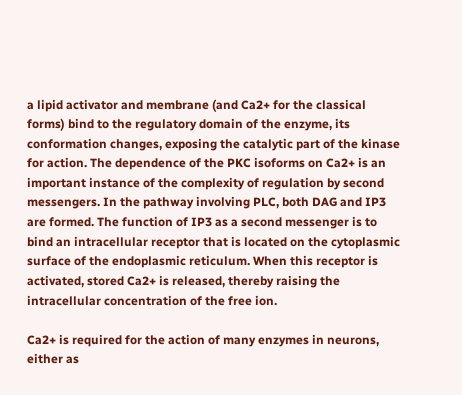a lipid activator and membrane (and Ca2+ for the classical forms) bind to the regulatory domain of the enzyme, its conformation changes, exposing the catalytic part of the kinase for action. The dependence of the PKC isoforms on Ca2+ is an important instance of the complexity of regulation by second messengers. In the pathway involving PLC, both DAG and IP3 are formed. The function of IP3 as a second messenger is to bind an intracellular receptor that is located on the cytoplasmic surface of the endoplasmic reticulum. When this receptor is activated, stored Ca2+ is released, thereby raising the intracellular concentration of the free ion.

Ca2+ is required for the action of many enzymes in neurons, either as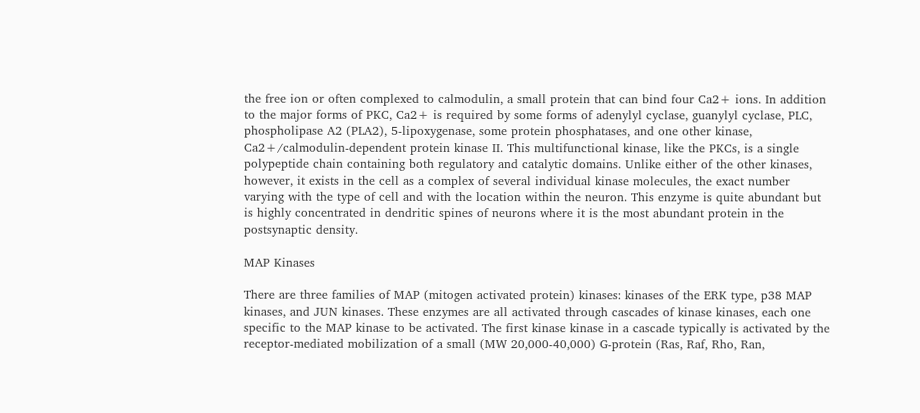the free ion or often complexed to calmodulin, a small protein that can bind four Ca2+ ions. In addition to the major forms of PKC, Ca2+ is required by some forms of adenylyl cyclase, guanylyl cyclase, PLC, phospholipase A2 (PLA2), 5-lipoxygenase, some protein phosphatases, and one other kinase, Ca2+/calmodulin-dependent protein kinase II. This multifunctional kinase, like the PKCs, is a single polypeptide chain containing both regulatory and catalytic domains. Unlike either of the other kinases, however, it exists in the cell as a complex of several individual kinase molecules, the exact number varying with the type of cell and with the location within the neuron. This enzyme is quite abundant but is highly concentrated in dendritic spines of neurons where it is the most abundant protein in the postsynaptic density.

MAP Kinases

There are three families of MAP (mitogen activated protein) kinases: kinases of the ERK type, p38 MAP kinases, and JUN kinases. These enzymes are all activated through cascades of kinase kinases, each one specific to the MAP kinase to be activated. The first kinase kinase in a cascade typically is activated by the receptor-mediated mobilization of a small (MW 20,000-40,000) G-protein (Ras, Raf, Rho, Ran,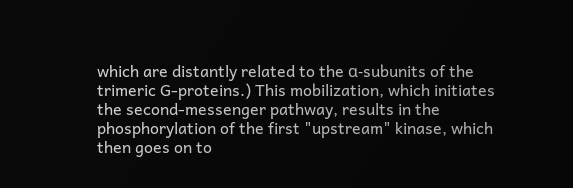which are distantly related to the α-subunits of the trimeric G-proteins.) This mobilization, which initiates the second-messenger pathway, results in the phosphorylation of the first "upstream" kinase, which then goes on to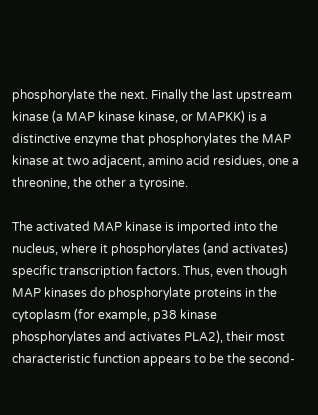phosphorylate the next. Finally the last upstream kinase (a MAP kinase kinase, or MAPKK) is a distinctive enzyme that phosphorylates the MAP kinase at two adjacent, amino acid residues, one a threonine, the other a tyrosine.

The activated MAP kinase is imported into the nucleus, where it phosphorylates (and activates) specific transcription factors. Thus, even though MAP kinases do phosphorylate proteins in the cytoplasm (for example, p38 kinase phosphorylates and activates PLA2), their most characteristic function appears to be the second-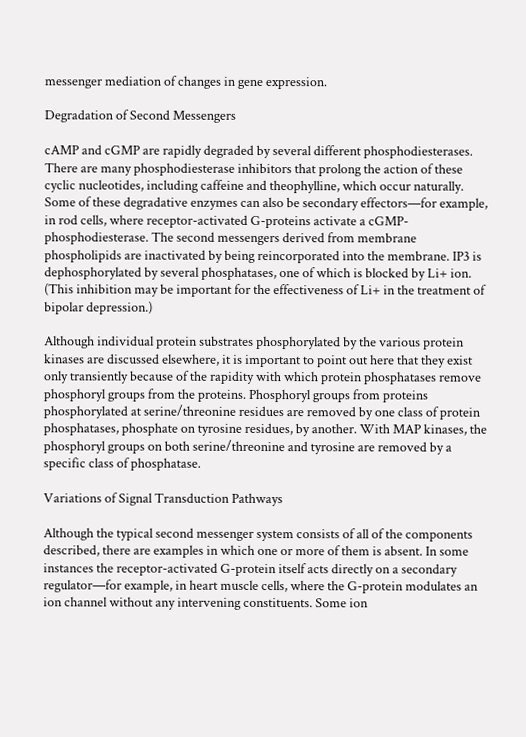messenger mediation of changes in gene expression.

Degradation of Second Messengers

cAMP and cGMP are rapidly degraded by several different phosphodiesterases. There are many phosphodiesterase inhibitors that prolong the action of these cyclic nucleotides, including caffeine and theophylline, which occur naturally. Some of these degradative enzymes can also be secondary effectors—for example, in rod cells, where receptor-activated G-proteins activate a cGMP-phosphodiesterase. The second messengers derived from membrane phospholipids are inactivated by being reincorporated into the membrane. IP3 is dephosphorylated by several phosphatases, one of which is blocked by Li+ ion. (This inhibition may be important for the effectiveness of Li+ in the treatment of bipolar depression.)

Although individual protein substrates phosphorylated by the various protein kinases are discussed elsewhere, it is important to point out here that they exist only transiently because of the rapidity with which protein phosphatases remove phosphoryl groups from the proteins. Phosphoryl groups from proteins phosphorylated at serine/threonine residues are removed by one class of protein phosphatases, phosphate on tyrosine residues, by another. With MAP kinases, the phosphoryl groups on both serine/threonine and tyrosine are removed by a specific class of phosphatase.

Variations of Signal Transduction Pathways

Although the typical second messenger system consists of all of the components described, there are examples in which one or more of them is absent. In some instances the receptor-activated G-protein itself acts directly on a secondary regulator—for example, in heart muscle cells, where the G-protein modulates an ion channel without any intervening constituents. Some ion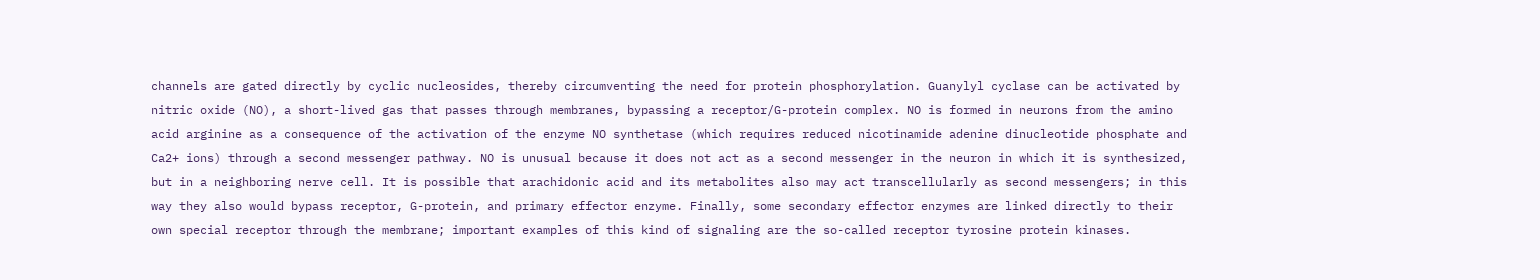channels are gated directly by cyclic nucleosides, thereby circumventing the need for protein phosphorylation. Guanylyl cyclase can be activated by nitric oxide (NO), a short-lived gas that passes through membranes, bypassing a receptor/G-protein complex. NO is formed in neurons from the amino acid arginine as a consequence of the activation of the enzyme NO synthetase (which requires reduced nicotinamide adenine dinucleotide phosphate and Ca2+ ions) through a second messenger pathway. NO is unusual because it does not act as a second messenger in the neuron in which it is synthesized, but in a neighboring nerve cell. It is possible that arachidonic acid and its metabolites also may act transcellularly as second messengers; in this way they also would bypass receptor, G-protein, and primary effector enzyme. Finally, some secondary effector enzymes are linked directly to their own special receptor through the membrane; important examples of this kind of signaling are the so-called receptor tyrosine protein kinases.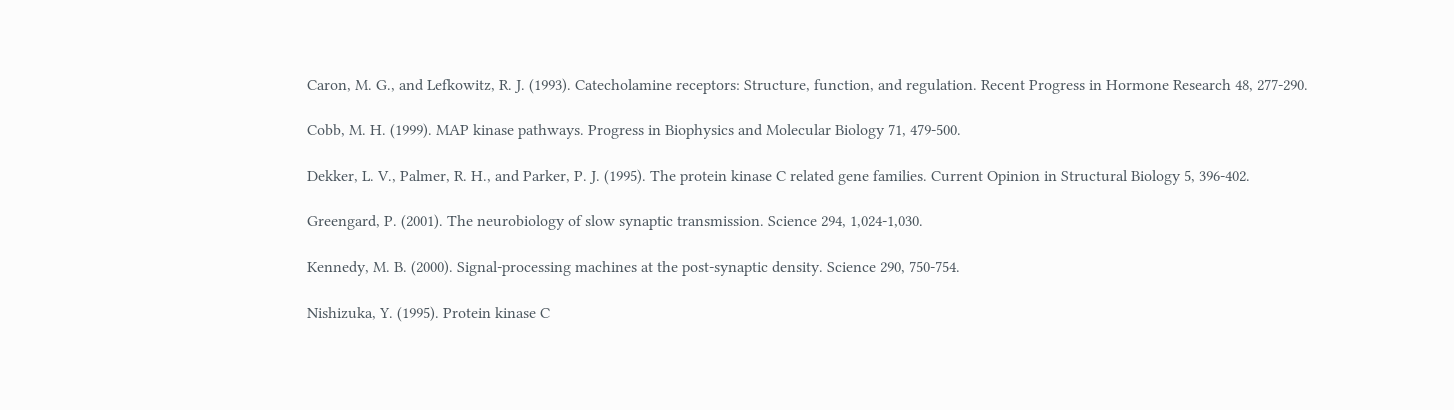Caron, M. G., and Lefkowitz, R. J. (1993). Catecholamine receptors: Structure, function, and regulation. Recent Progress in Hormone Research 48, 277-290.

Cobb, M. H. (1999). MAP kinase pathways. Progress in Biophysics and Molecular Biology 71, 479-500.

Dekker, L. V., Palmer, R. H., and Parker, P. J. (1995). The protein kinase C related gene families. Current Opinion in Structural Biology 5, 396-402.

Greengard, P. (2001). The neurobiology of slow synaptic transmission. Science 294, 1,024-1,030.

Kennedy, M. B. (2000). Signal-processing machines at the post-synaptic density. Science 290, 750-754.

Nishizuka, Y. (1995). Protein kinase C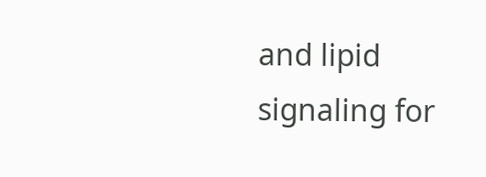and lipid signaling for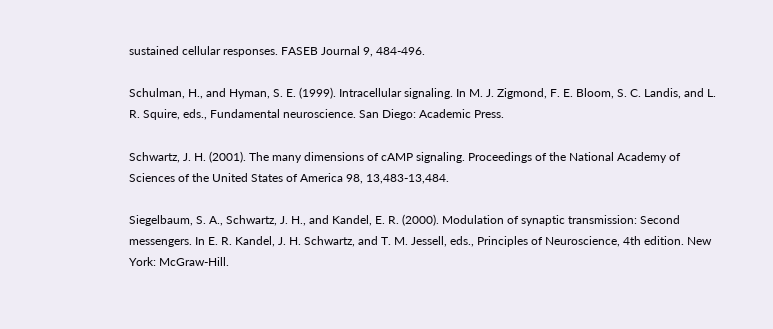sustained cellular responses. FASEB Journal 9, 484-496.

Schulman, H., and Hyman, S. E. (1999). Intracellular signaling. In M. J. Zigmond, F. E. Bloom, S. C. Landis, and L. R. Squire, eds., Fundamental neuroscience. San Diego: Academic Press.

Schwartz, J. H. (2001). The many dimensions of cAMP signaling. Proceedings of the National Academy of Sciences of the United States of America 98, 13,483-13,484.

Siegelbaum, S. A., Schwartz, J. H., and Kandel, E. R. (2000). Modulation of synaptic transmission: Second messengers. In E. R. Kandel, J. H. Schwartz, and T. M. Jessell, eds., Principles of Neuroscience, 4th edition. New York: McGraw-Hill.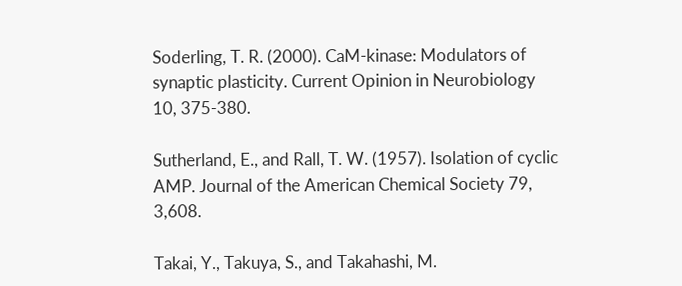Soderling, T. R. (2000). CaM-kinase: Modulators of synaptic plasticity. Current Opinion in Neurobiology 10, 375-380.

Sutherland, E., and Rall, T. W. (1957). Isolation of cyclic AMP. Journal of the American Chemical Society 79, 3,608.

Takai, Y., Takuya, S., and Takahashi, M.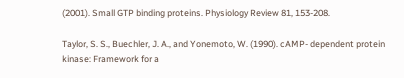(2001). Small GTP binding proteins. Physiology Review 81, 153-208.

Taylor, S. S., Buechler, J. A., and Yonemoto, W. (1990). cAMP- dependent protein kinase: Framework for a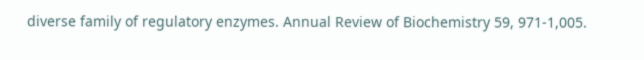diverse family of regulatory enzymes. Annual Review of Biochemistry 59, 971-1,005.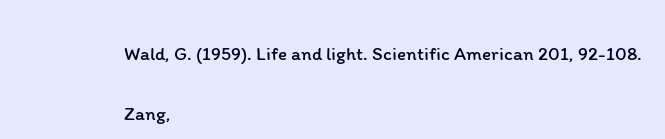Wald, G. (1959). Life and light. Scientific American 201, 92-108.

Zang,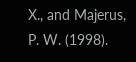X., and Majerus, P. W. (1998).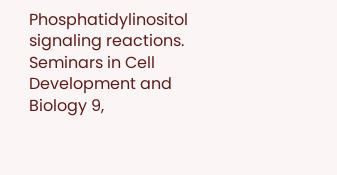Phosphatidylinositol signaling reactions. Seminars in Cell Development and Biology 9,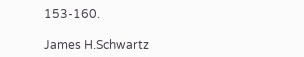153-160.

James H.Schwartz